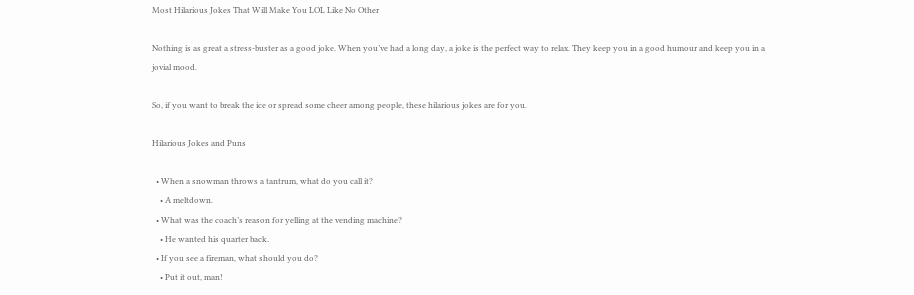Most Hilarious Jokes That Will Make You LOL Like No Other

Nothing is as great a stress-buster as a good joke. When you’ve had a long day, a joke is the perfect way to relax. They keep you in a good humour and keep you in a jovial mood.

So, if you want to break the ice or spread some cheer among people, these hilarious jokes are for you.

Hilarious Jokes and Puns

  • When a snowman throws a tantrum, what do you call it?
    • A meltdown.
  • What was the coach’s reason for yelling at the vending machine?
    • He wanted his quarter back.
  • If you see a fireman, what should you do?
    • Put it out, man!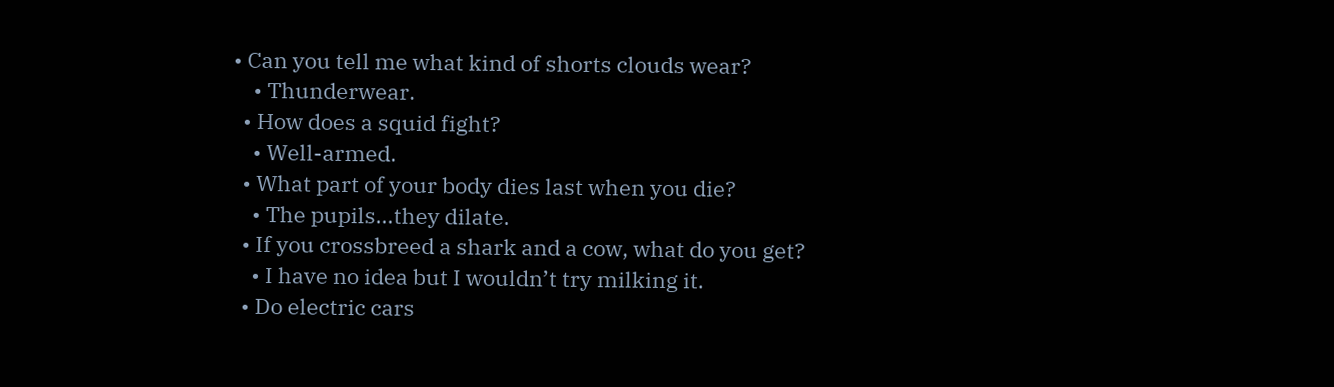• Can you tell me what kind of shorts clouds wear?
    • Thunderwear.
  • How does a squid fight?
    • Well-armed.
  • What part of your body dies last when you die?
    • The pupils…they dilate.
  • If you crossbreed a shark and a cow, what do you get?
    • I have no idea but I wouldn’t try milking it.
  • Do electric cars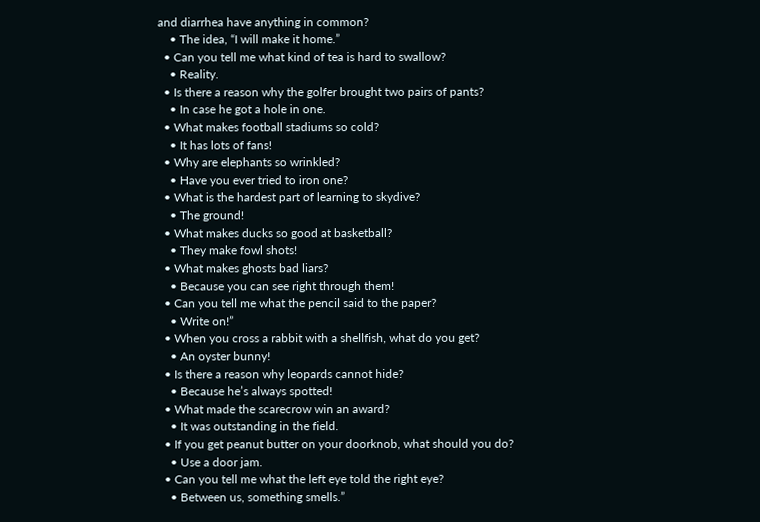and diarrhea have anything in common?
    • The idea, “I will make it home.”
  • Can you tell me what kind of tea is hard to swallow?
    • Reality.
  • Is there a reason why the golfer brought two pairs of pants?
    • In case he got a hole in one.
  • What makes football stadiums so cold?
    • It has lots of fans!
  • Why are elephants so wrinkled?
    • Have you ever tried to iron one?
  • What is the hardest part of learning to skydive?
    • The ground!
  • What makes ducks so good at basketball?
    • They make fowl shots!
  • What makes ghosts bad liars?
    • Because you can see right through them!
  • Can you tell me what the pencil said to the paper?
    • Write on!”
  • When you cross a rabbit with a shellfish, what do you get?
    • An oyster bunny!
  • Is there a reason why leopards cannot hide?
    • Because he’s always spotted!
  • What made the scarecrow win an award?
    • It was outstanding in the field.
  • If you get peanut butter on your doorknob, what should you do?
    • Use a door jam.
  • Can you tell me what the left eye told the right eye?
    • Between us, something smells.”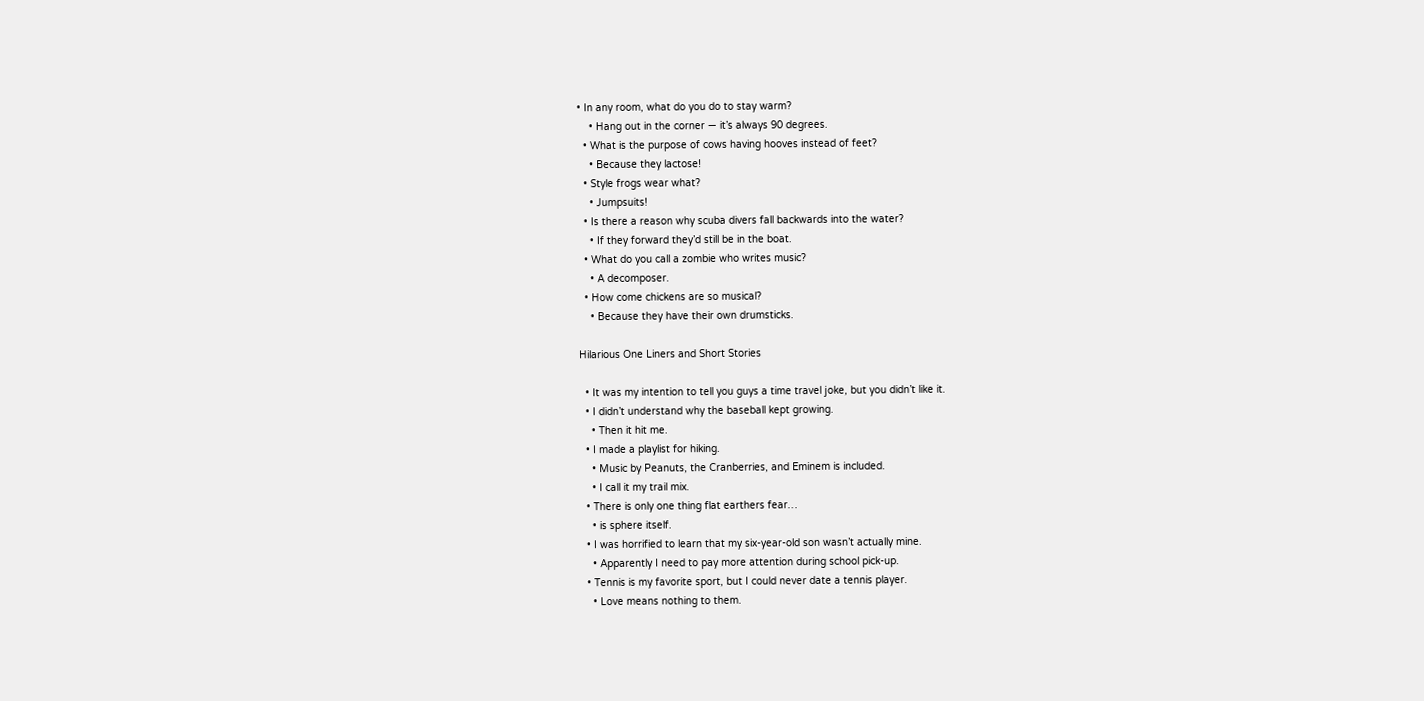• In any room, what do you do to stay warm?
    • Hang out in the corner — it’s always 90 degrees.
  • What is the purpose of cows having hooves instead of feet?
    • Because they lactose!
  • Style frogs wear what?
    • Jumpsuits!
  • Is there a reason why scuba divers fall backwards into the water?
    • If they forward they’d still be in the boat.
  • What do you call a zombie who writes music?
    • A decomposer.
  • How come chickens are so musical?
    • Because they have their own drumsticks.

Hilarious One Liners and Short Stories

  • It was my intention to tell you guys a time travel joke, but you didn’t like it.
  • I didn’t understand why the baseball kept growing.
    • Then it hit me.
  • I made a playlist for hiking.
    • Music by Peanuts, the Cranberries, and Eminem is included.
    • I call it my trail mix.
  • There is only one thing flat earthers fear…
    • is sphere itself.
  • I was horrified to learn that my six-year-old son wasn’t actually mine.
    • Apparently I need to pay more attention during school pick-up.
  • Tennis is my favorite sport, but I could never date a tennis player.
    • Love means nothing to them.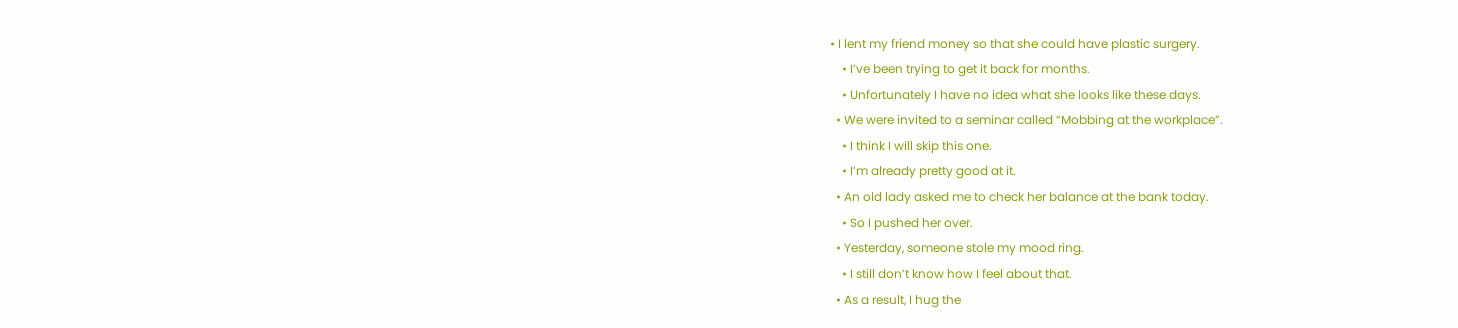• I lent my friend money so that she could have plastic surgery.
    • I’ve been trying to get it back for months.
    • Unfortunately I have no idea what she looks like these days.
  • We were invited to a seminar called “Mobbing at the workplace”.
    • I think I will skip this one.
    • I’m already pretty good at it.
  • An old lady asked me to check her balance at the bank today.
    • So I pushed her over.
  • Yesterday, someone stole my mood ring.
    • I still don’t know how I feel about that.
  • As a result, I hug the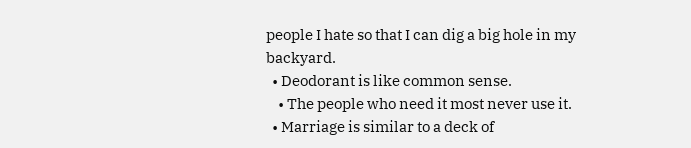people I hate so that I can dig a big hole in my backyard.
  • Deodorant is like common sense.
    • The people who need it most never use it.
  • Marriage is similar to a deck of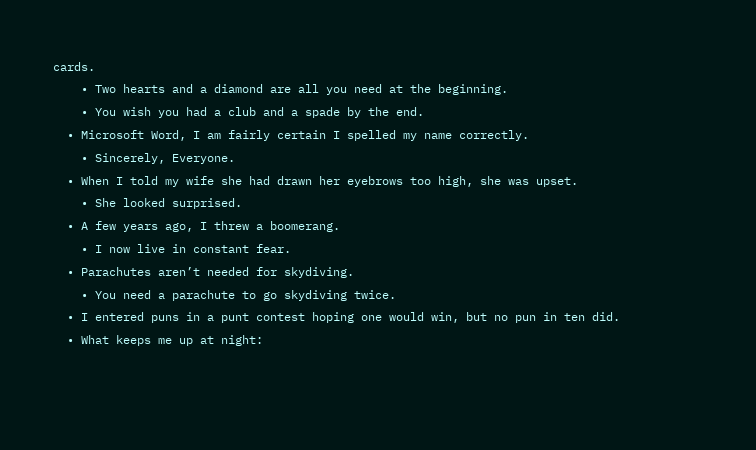cards.
    • Two hearts and a diamond are all you need at the beginning.
    • You wish you had a club and a spade by the end.
  • Microsoft Word, I am fairly certain I spelled my name correctly.
    • Sincerely, Everyone.
  • When I told my wife she had drawn her eyebrows too high, she was upset.
    • She looked surprised.
  • A few years ago, I threw a boomerang.
    • I now live in constant fear.
  • Parachutes aren’t needed for skydiving.
    • You need a parachute to go skydiving twice.
  • I entered puns in a punt contest hoping one would win, but no pun in ten did.
  • What keeps me up at night: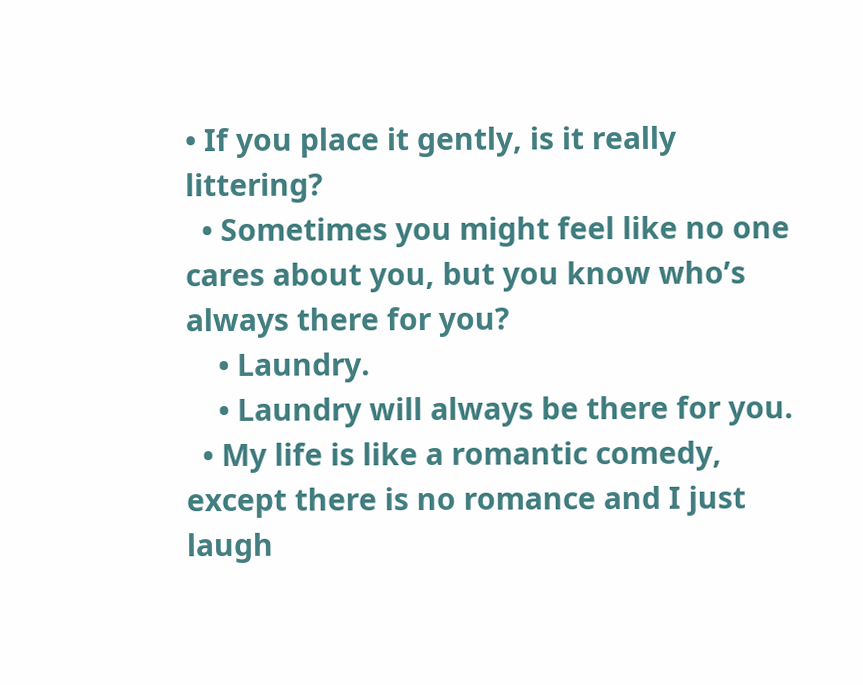• If you place it gently, is it really littering?
  • Sometimes you might feel like no one cares about you, but you know who’s always there for you?
    • Laundry.
    • Laundry will always be there for you.
  • My life is like a romantic comedy, except there is no romance and I just laugh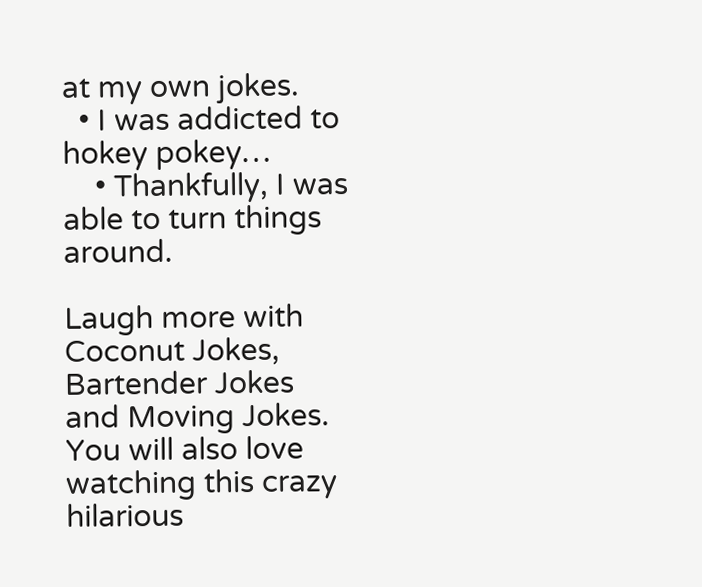at my own jokes.
  • I was addicted to hokey pokey…
    • Thankfully, I was able to turn things around.

Laugh more with Coconut Jokes, Bartender Jokes and Moving Jokes. You will also love watching this crazy hilarious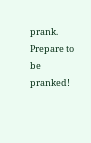prank. Prepare to be pranked!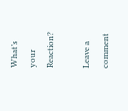What’s your Reaction?

Leave a comment